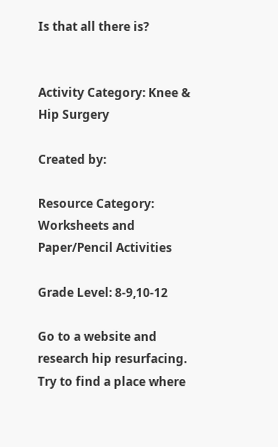Is that all there is?


Activity Category: Knee & Hip Surgery

Created by:

Resource Category: Worksheets and Paper/Pencil Activities

Grade Level: 8-9,10-12

Go to a website and research hip resurfacing. Try to find a place where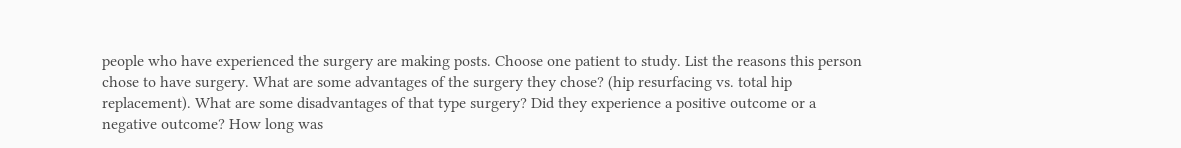people who have experienced the surgery are making posts. Choose one patient to study. List the reasons this person chose to have surgery. What are some advantages of the surgery they chose? (hip resurfacing vs. total hip replacement). What are some disadvantages of that type surgery? Did they experience a positive outcome or a negative outcome? How long was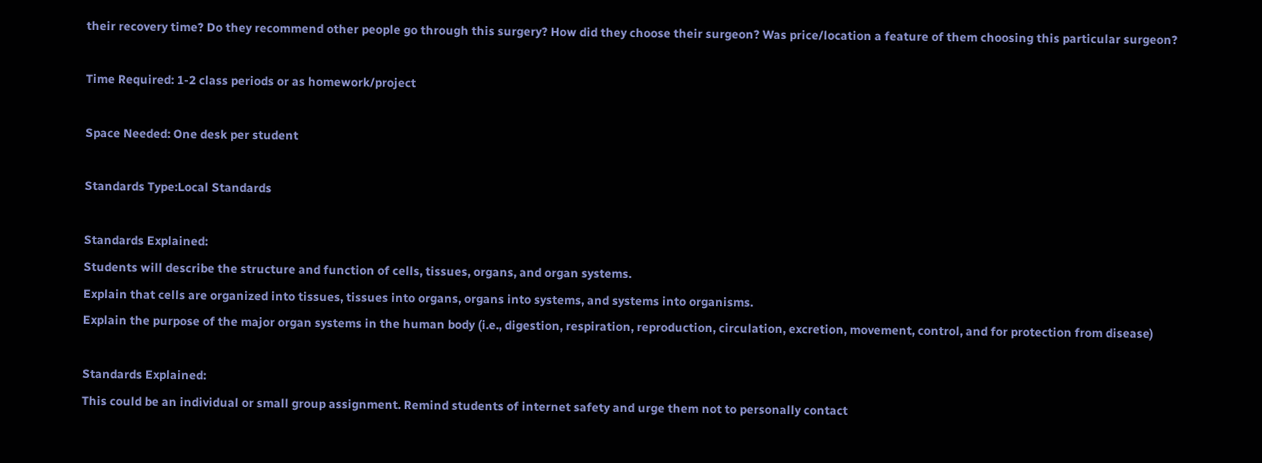their recovery time? Do they recommend other people go through this surgery? How did they choose their surgeon? Was price/location a feature of them choosing this particular surgeon?

Time Required: 1-2 class periods or as homework/project

Space Needed: One desk per student

Standards Type:Local Standards

Standards Explained:
Students will describe the structure and function of cells, tissues, organs, and organ systems.
Explain that cells are organized into tissues, tissues into organs, organs into systems, and systems into organisms.
Explain the purpose of the major organ systems in the human body (i.e., digestion, respiration, reproduction, circulation, excretion, movement, control, and for protection from disease)

Standards Explained:
This could be an individual or small group assignment. Remind students of internet safety and urge them not to personally contact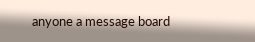anyone a message board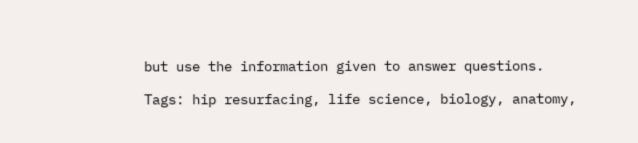but use the information given to answer questions.

Tags: hip resurfacing, life science, biology, anatomy,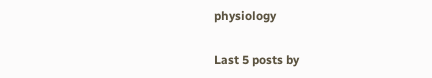physiology

Last 5 posts by